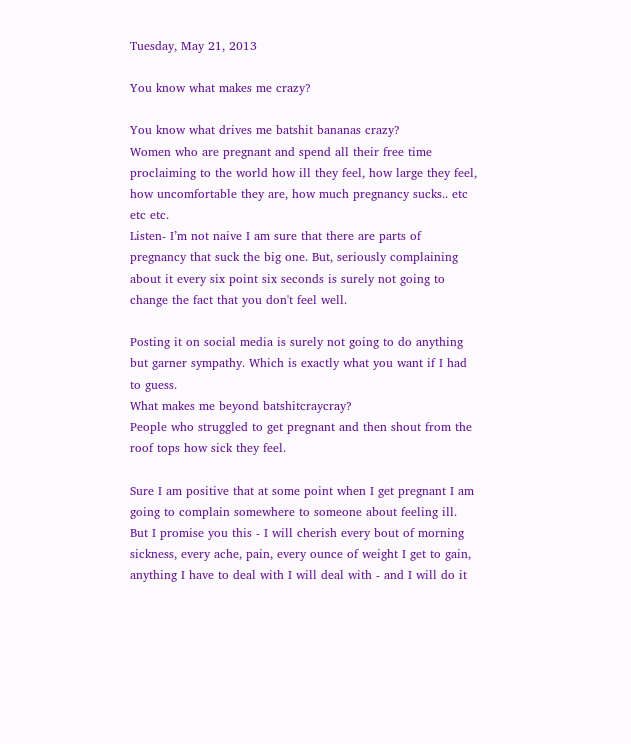Tuesday, May 21, 2013

You know what makes me crazy?

You know what drives me batshit bananas crazy?
Women who are pregnant and spend all their free time proclaiming to the world how ill they feel, how large they feel, how uncomfortable they are, how much pregnancy sucks.. etc etc etc.
Listen- I’m not naive I am sure that there are parts of pregnancy that suck the big one. But, seriously complaining about it every six point six seconds is surely not going to change the fact that you don't feel well.

Posting it on social media is surely not going to do anything but garner sympathy. Which is exactly what you want if I had to guess.
What makes me beyond batshitcraycray?
People who struggled to get pregnant and then shout from the roof tops how sick they feel.

Sure I am positive that at some point when I get pregnant I am going to complain somewhere to someone about feeling ill.
But I promise you this - I will cherish every bout of morning sickness, every ache, pain, every ounce of weight I get to gain, anything I have to deal with I will deal with - and I will do it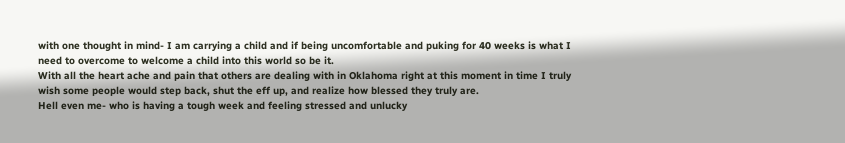with one thought in mind- I am carrying a child and if being uncomfortable and puking for 40 weeks is what I need to overcome to welcome a child into this world so be it.
With all the heart ache and pain that others are dealing with in Oklahoma right at this moment in time I truly wish some people would step back, shut the eff up, and realize how blessed they truly are.
Hell even me- who is having a tough week and feeling stressed and unlucky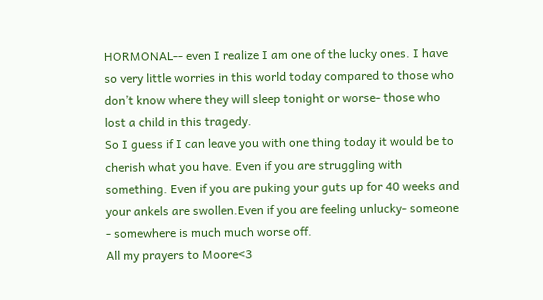HORMONAL-- even I realize I am one of the lucky ones. I have so very little worries in this world today compared to those who don’t know where they will sleep tonight or worse- those who lost a child in this tragedy.
So I guess if I can leave you with one thing today it would be to cherish what you have. Even if you are struggling with something. Even if you are puking your guts up for 40 weeks and your ankels are swollen.Even if you are feeling unlucky- someone - somewhere is much much worse off.
All my prayers to Moore<3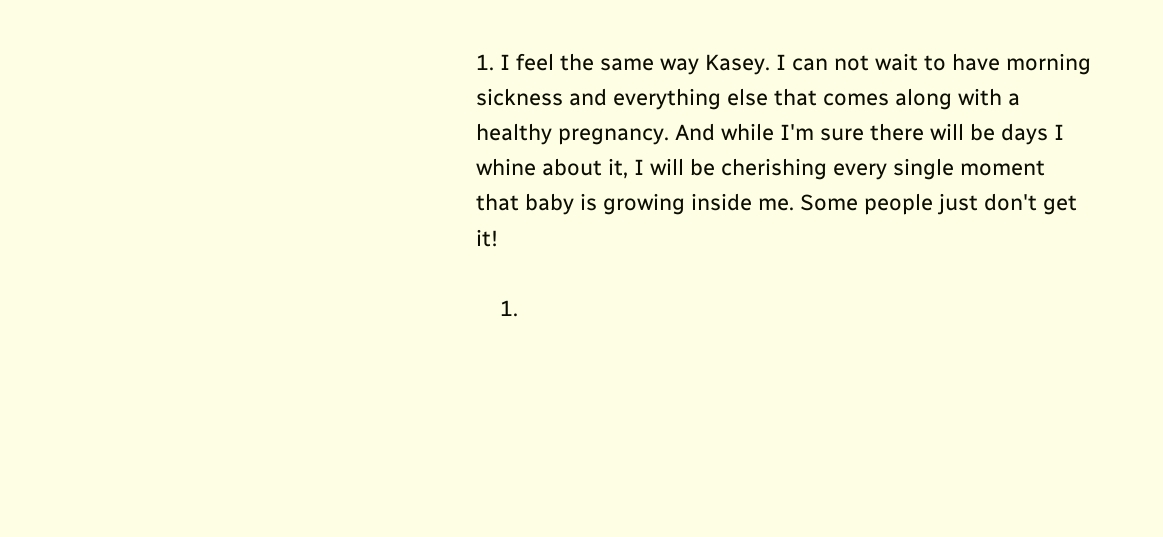1. I feel the same way Kasey. I can not wait to have morning sickness and everything else that comes along with a healthy pregnancy. And while I'm sure there will be days I whine about it, I will be cherishing every single moment that baby is growing inside me. Some people just don't get it!

    1.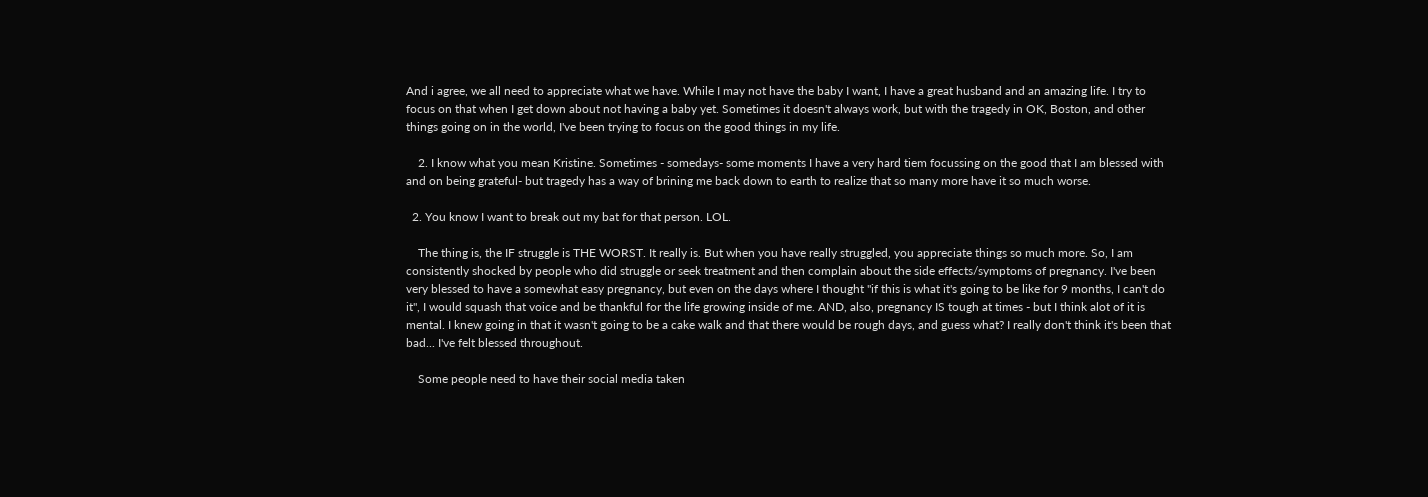And i agree, we all need to appreciate what we have. While I may not have the baby I want, I have a great husband and an amazing life. I try to focus on that when I get down about not having a baby yet. Sometimes it doesn't always work, but with the tragedy in OK, Boston, and other things going on in the world, I've been trying to focus on the good things in my life.

    2. I know what you mean Kristine. Sometimes - somedays- some moments I have a very hard tiem focussing on the good that I am blessed with and on being grateful- but tragedy has a way of brining me back down to earth to realize that so many more have it so much worse.

  2. You know I want to break out my bat for that person. LOL.

    The thing is, the IF struggle is THE WORST. It really is. But when you have really struggled, you appreciate things so much more. So, I am consistently shocked by people who did struggle or seek treatment and then complain about the side effects/symptoms of pregnancy. I've been very blessed to have a somewhat easy pregnancy, but even on the days where I thought "if this is what it's going to be like for 9 months, I can't do it", I would squash that voice and be thankful for the life growing inside of me. AND, also, pregnancy IS tough at times - but I think alot of it is mental. I knew going in that it wasn't going to be a cake walk and that there would be rough days, and guess what? I really don't think it's been that bad... I've felt blessed throughout.

    Some people need to have their social media taken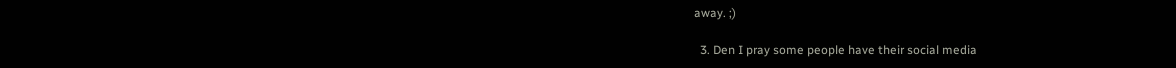away. ;)

  3. Den I pray some people have their social media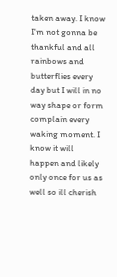taken away. I know I'm not gonna be thankful and all rainbows and butterflies every day but I will in no way shape or form complain every waking moment. I know it will happen and likely only once for us as well so ill cherish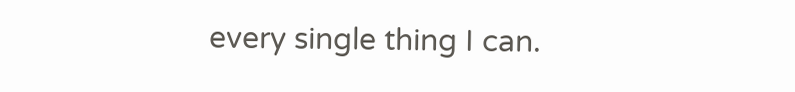every single thing I can.